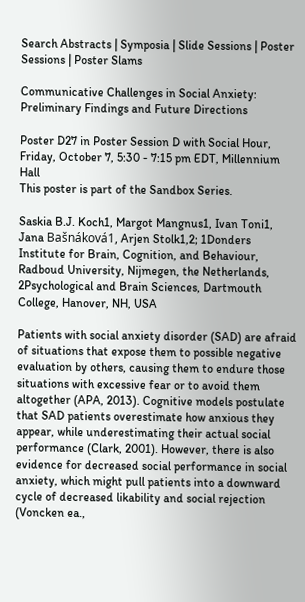Search Abstracts | Symposia | Slide Sessions | Poster Sessions | Poster Slams

Communicative Challenges in Social Anxiety: Preliminary Findings and Future Directions

Poster D27 in Poster Session D with Social Hour, Friday, October 7, 5:30 - 7:15 pm EDT, Millennium Hall
This poster is part of the Sandbox Series.

Saskia B.J. Koch1, Margot Mangnus1, Ivan Toni1, Jana Bašnáková1, Arjen Stolk1,2; 1Donders Institute for Brain, Cognition, and Behaviour, Radboud University, Nijmegen, the Netherlands, 2Psychological and Brain Sciences, Dartmouth College, Hanover, NH, USA

Patients with social anxiety disorder (SAD) are afraid of situations that expose them to possible negative evaluation by others, causing them to endure those situations with excessive fear or to avoid them altogether (APA, 2013). Cognitive models postulate that SAD patients overestimate how anxious they appear, while underestimating their actual social performance (Clark, 2001). However, there is also evidence for decreased social performance in social anxiety, which might pull patients into a downward cycle of decreased likability and social rejection (Voncken ea.,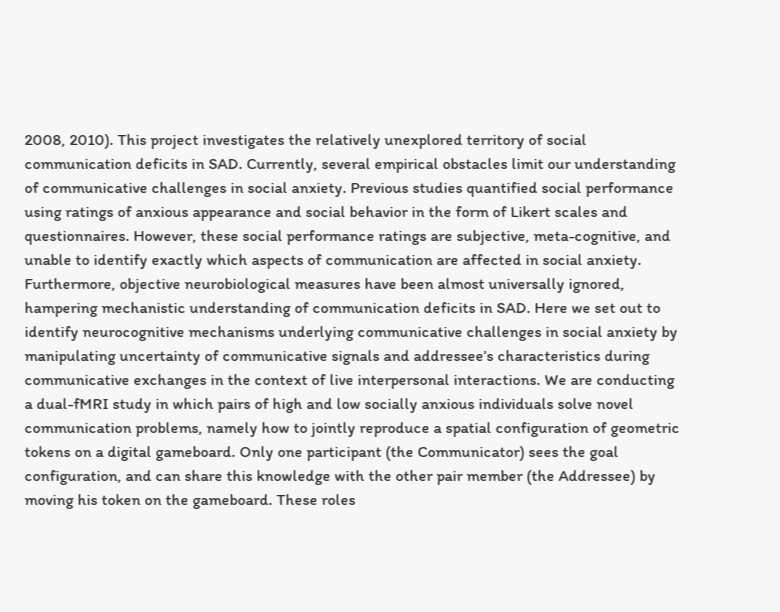2008, 2010). This project investigates the relatively unexplored territory of social communication deficits in SAD. Currently, several empirical obstacles limit our understanding of communicative challenges in social anxiety. Previous studies quantified social performance using ratings of anxious appearance and social behavior in the form of Likert scales and questionnaires. However, these social performance ratings are subjective, meta-cognitive, and unable to identify exactly which aspects of communication are affected in social anxiety. Furthermore, objective neurobiological measures have been almost universally ignored, hampering mechanistic understanding of communication deficits in SAD. Here we set out to identify neurocognitive mechanisms underlying communicative challenges in social anxiety by manipulating uncertainty of communicative signals and addressee’s characteristics during communicative exchanges in the context of live interpersonal interactions. We are conducting a dual-fMRI study in which pairs of high and low socially anxious individuals solve novel communication problems, namely how to jointly reproduce a spatial configuration of geometric tokens on a digital gameboard. Only one participant (the Communicator) sees the goal configuration, and can share this knowledge with the other pair member (the Addressee) by moving his token on the gameboard. These roles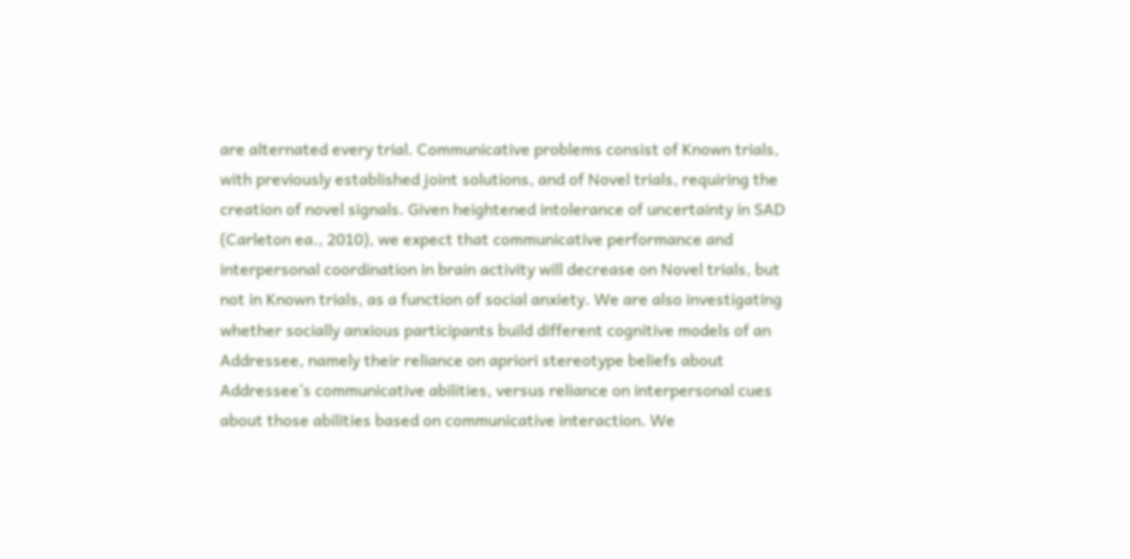are alternated every trial. Communicative problems consist of Known trials, with previously established joint solutions, and of Novel trials, requiring the creation of novel signals. Given heightened intolerance of uncertainty in SAD (Carleton ea., 2010), we expect that communicative performance and interpersonal coordination in brain activity will decrease on Novel trials, but not in Known trials, as a function of social anxiety. We are also investigating whether socially anxious participants build different cognitive models of an Addressee, namely their reliance on apriori stereotype beliefs about Addressee’s communicative abilities, versus reliance on interpersonal cues about those abilities based on communicative interaction. We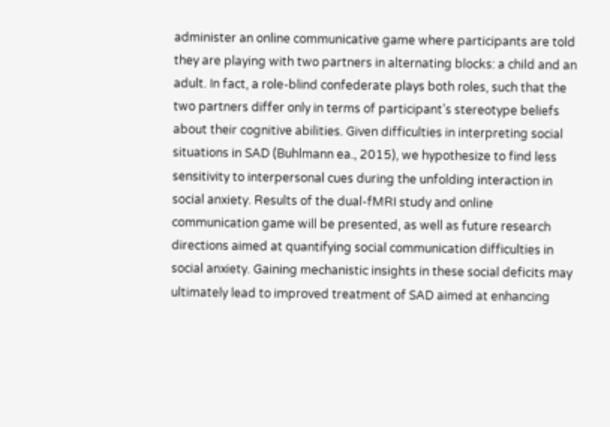administer an online communicative game where participants are told they are playing with two partners in alternating blocks: a child and an adult. In fact, a role-blind confederate plays both roles, such that the two partners differ only in terms of participant’s stereotype beliefs about their cognitive abilities. Given difficulties in interpreting social situations in SAD (Buhlmann ea., 2015), we hypothesize to find less sensitivity to interpersonal cues during the unfolding interaction in social anxiety. Results of the dual-fMRI study and online communication game will be presented, as well as future research directions aimed at quantifying social communication difficulties in social anxiety. Gaining mechanistic insights in these social deficits may ultimately lead to improved treatment of SAD aimed at enhancing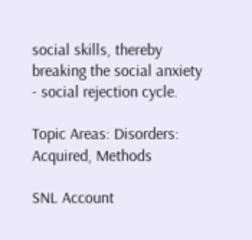social skills, thereby breaking the social anxiety - social rejection cycle.

Topic Areas: Disorders: Acquired, Methods

SNL Account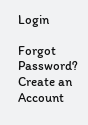Login

Forgot Password?
Create an Account